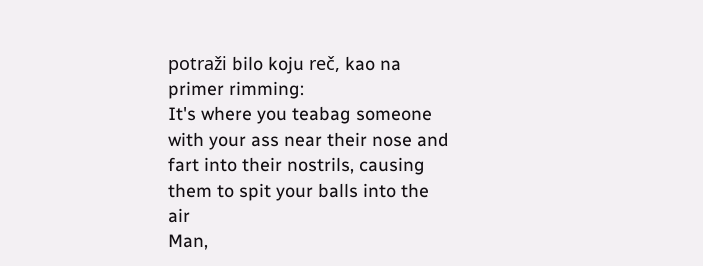potraži bilo koju reč, kao na primer rimming:
It's where you teabag someone with your ass near their nose and fart into their nostrils, causing them to spit your balls into the air
Man,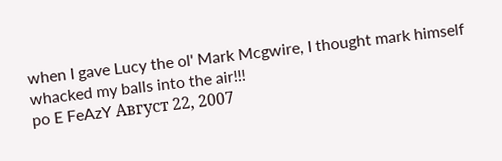when I gave Lucy the ol' Mark Mcgwire, I thought mark himself whacked my balls into the air!!!
po E FeAzY Август 22, 2007